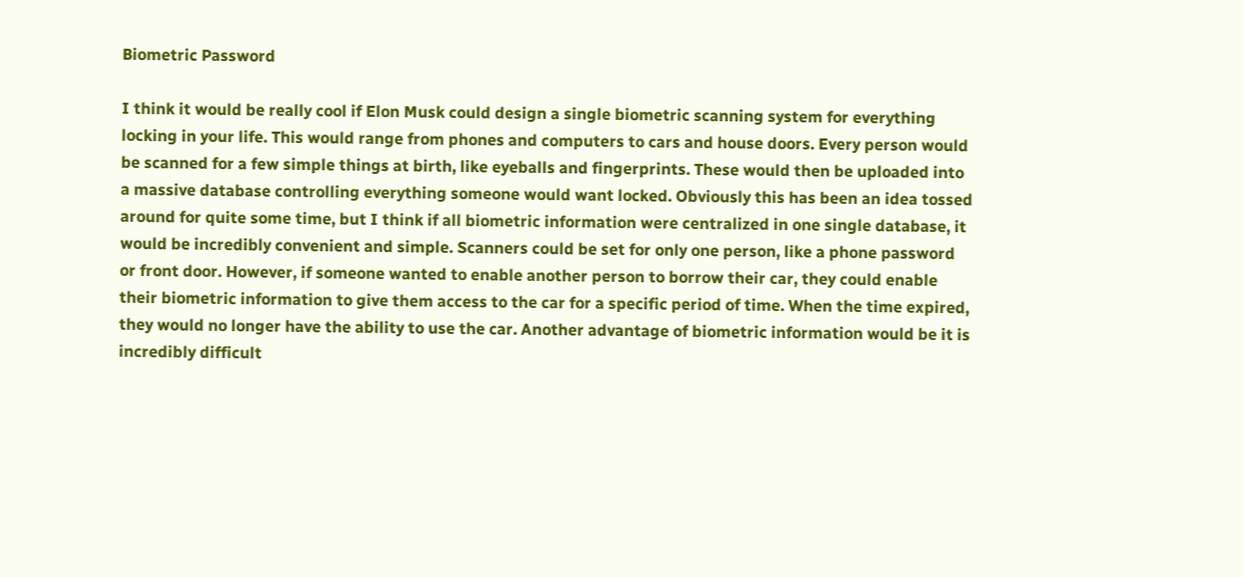Biometric Password

I think it would be really cool if Elon Musk could design a single biometric scanning system for everything locking in your life. This would range from phones and computers to cars and house doors. Every person would be scanned for a few simple things at birth, like eyeballs and fingerprints. These would then be uploaded into a massive database controlling everything someone would want locked. Obviously this has been an idea tossed around for quite some time, but I think if all biometric information were centralized in one single database, it would be incredibly convenient and simple. Scanners could be set for only one person, like a phone password or front door. However, if someone wanted to enable another person to borrow their car, they could enable their biometric information to give them access to the car for a specific period of time. When the time expired, they would no longer have the ability to use the car. Another advantage of biometric information would be it is incredibly difficult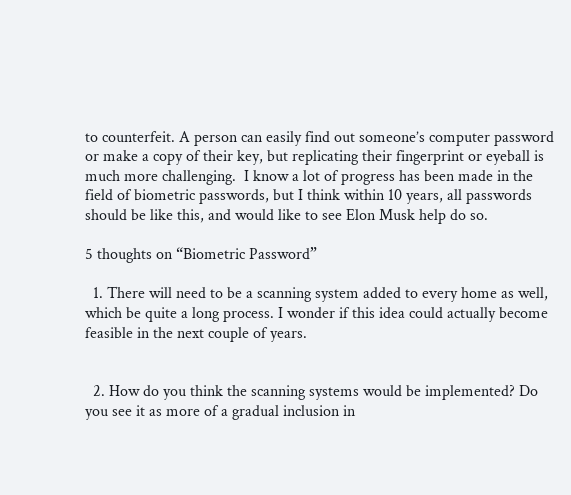to counterfeit. A person can easily find out someone’s computer password or make a copy of their key, but replicating their fingerprint or eyeball is much more challenging.  I know a lot of progress has been made in the field of biometric passwords, but I think within 10 years, all passwords should be like this, and would like to see Elon Musk help do so.

5 thoughts on “Biometric Password”

  1. There will need to be a scanning system added to every home as well, which be quite a long process. I wonder if this idea could actually become feasible in the next couple of years.


  2. How do you think the scanning systems would be implemented? Do you see it as more of a gradual inclusion in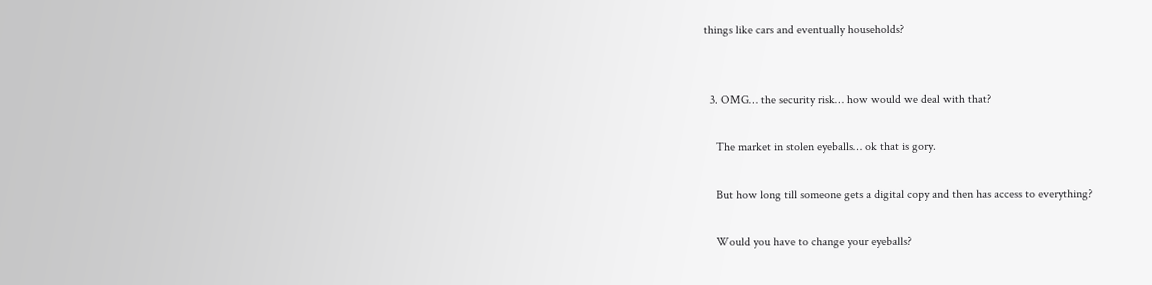things like cars and eventually households?


  3. OMG… the security risk… how would we deal with that?

    The market in stolen eyeballs… ok that is gory.

    But how long till someone gets a digital copy and then has access to everything?

    Would you have to change your eyeballs?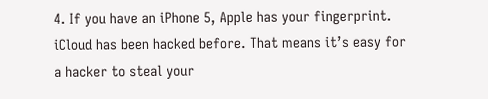4. If you have an iPhone 5, Apple has your fingerprint. iCloud has been hacked before. That means it’s easy for a hacker to steal your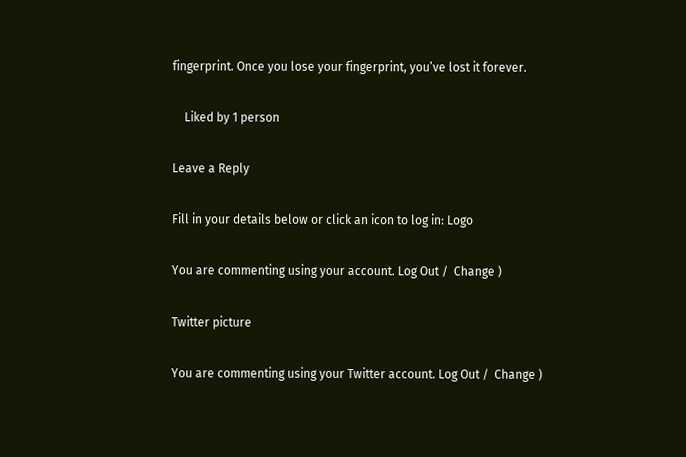fingerprint. Once you lose your fingerprint, you’ve lost it forever.

    Liked by 1 person

Leave a Reply

Fill in your details below or click an icon to log in: Logo

You are commenting using your account. Log Out /  Change )

Twitter picture

You are commenting using your Twitter account. Log Out /  Change )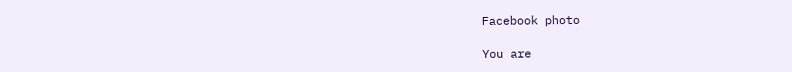Facebook photo

You are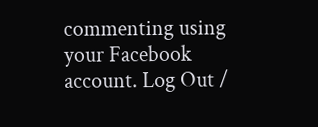commenting using your Facebook account. Log Out /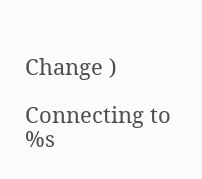Change )

Connecting to %s